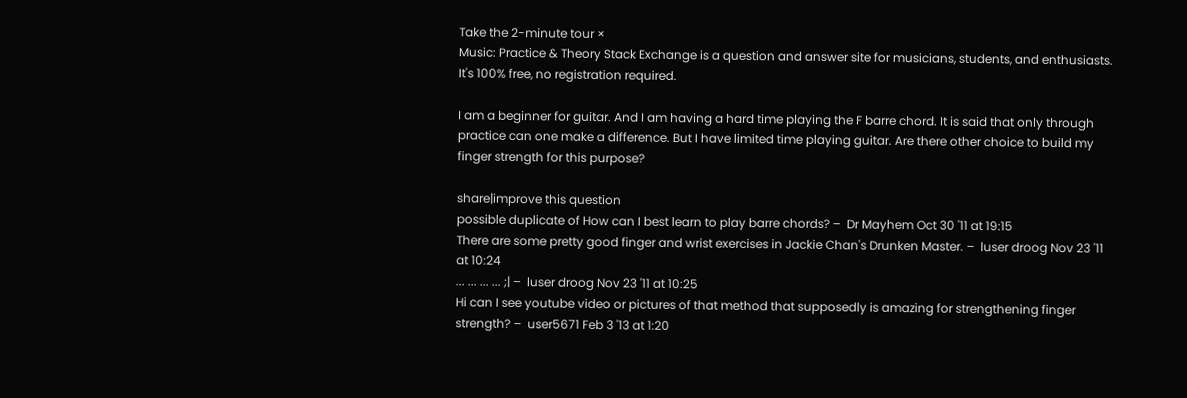Take the 2-minute tour ×
Music: Practice & Theory Stack Exchange is a question and answer site for musicians, students, and enthusiasts. It's 100% free, no registration required.

I am a beginner for guitar. And I am having a hard time playing the F barre chord. It is said that only through practice can one make a difference. But I have limited time playing guitar. Are there other choice to build my finger strength for this purpose?

share|improve this question
possible duplicate of How can I best learn to play barre chords? –  Dr Mayhem Oct 30 '11 at 19:15
There are some pretty good finger and wrist exercises in Jackie Chan's Drunken Master. –  luser droog Nov 23 '11 at 10:24
... ... ... ... ;| –  luser droog Nov 23 '11 at 10:25
Hi can I see youtube video or pictures of that method that supposedly is amazing for strengthening finger strength? –  user5671 Feb 3 '13 at 1:20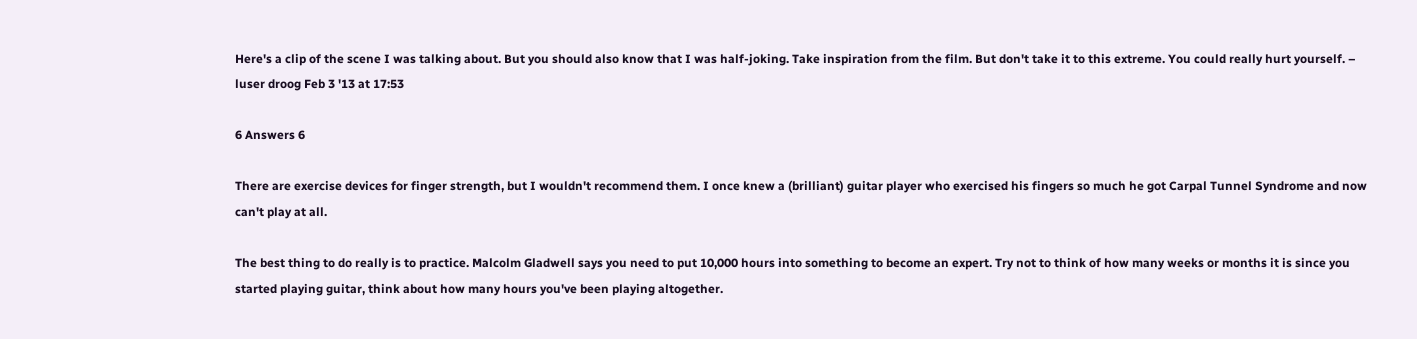Here's a clip of the scene I was talking about. But you should also know that I was half-joking. Take inspiration from the film. But don't take it to this extreme. You could really hurt yourself. –  luser droog Feb 3 '13 at 17:53

6 Answers 6

There are exercise devices for finger strength, but I wouldn't recommend them. I once knew a (brilliant) guitar player who exercised his fingers so much he got Carpal Tunnel Syndrome and now can't play at all.

The best thing to do really is to practice. Malcolm Gladwell says you need to put 10,000 hours into something to become an expert. Try not to think of how many weeks or months it is since you started playing guitar, think about how many hours you've been playing altogether.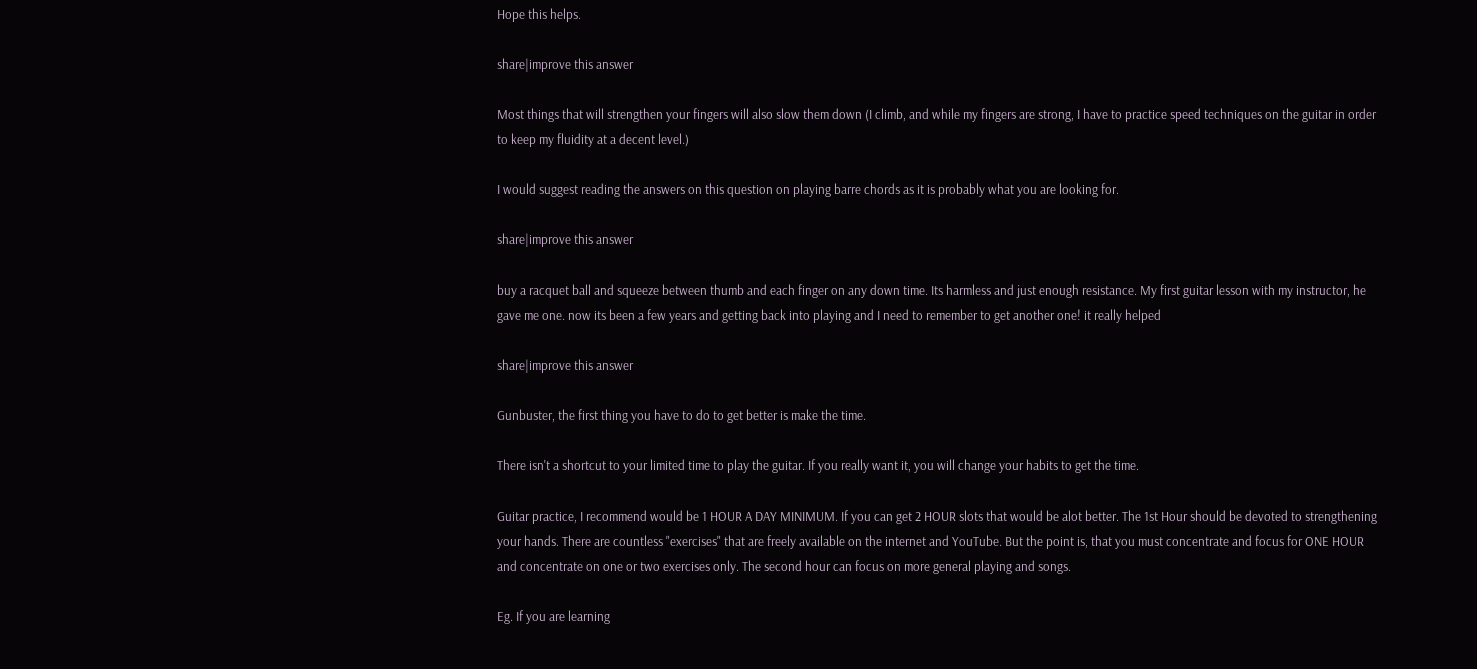Hope this helps.

share|improve this answer

Most things that will strengthen your fingers will also slow them down (I climb, and while my fingers are strong, I have to practice speed techniques on the guitar in order to keep my fluidity at a decent level.)

I would suggest reading the answers on this question on playing barre chords as it is probably what you are looking for.

share|improve this answer

buy a racquet ball and squeeze between thumb and each finger on any down time. Its harmless and just enough resistance. My first guitar lesson with my instructor, he gave me one. now its been a few years and getting back into playing and I need to remember to get another one! it really helped

share|improve this answer

Gunbuster, the first thing you have to do to get better is make the time.

There isn't a shortcut to your limited time to play the guitar. If you really want it, you will change your habits to get the time.

Guitar practice, I recommend would be 1 HOUR A DAY MINIMUM. If you can get 2 HOUR slots that would be alot better. The 1st Hour should be devoted to strengthening your hands. There are countless "exercises" that are freely available on the internet and YouTube. But the point is, that you must concentrate and focus for ONE HOUR and concentrate on one or two exercises only. The second hour can focus on more general playing and songs.

Eg. If you are learning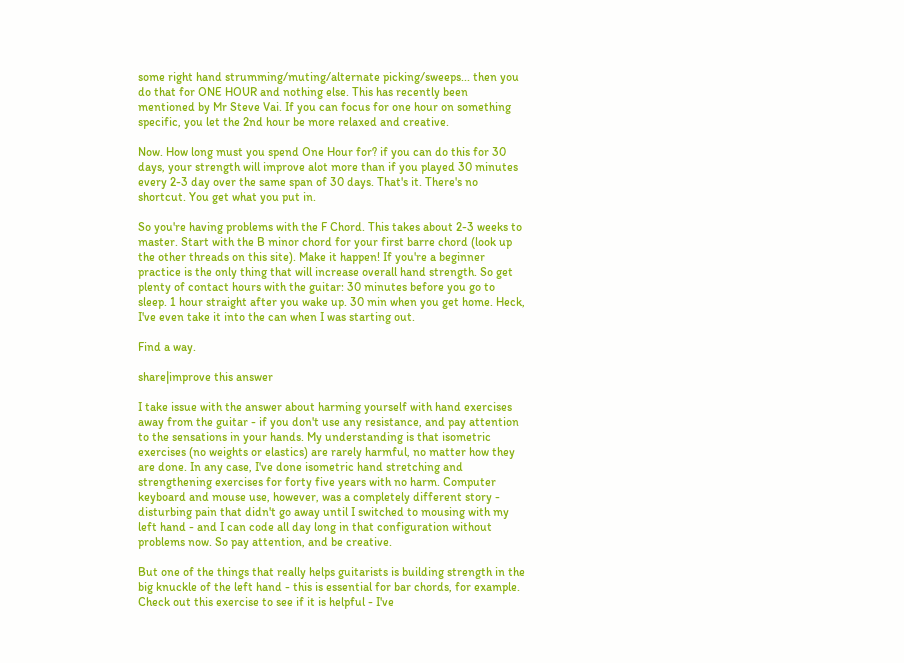some right hand strumming/muting/alternate picking/sweeps... then you do that for ONE HOUR and nothing else. This has recently been mentioned by Mr Steve Vai. If you can focus for one hour on something specific, you let the 2nd hour be more relaxed and creative.

Now. How long must you spend One Hour for? if you can do this for 30 days, your strength will improve alot more than if you played 30 minutes every 2-3 day over the same span of 30 days. That's it. There's no shortcut. You get what you put in.

So you're having problems with the F Chord. This takes about 2-3 weeks to master. Start with the B minor chord for your first barre chord (look up the other threads on this site). Make it happen! If you're a beginner practice is the only thing that will increase overall hand strength. So get plenty of contact hours with the guitar: 30 minutes before you go to sleep. 1 hour straight after you wake up. 30 min when you get home. Heck, I've even take it into the can when I was starting out.

Find a way.

share|improve this answer

I take issue with the answer about harming yourself with hand exercises away from the guitar - if you don't use any resistance, and pay attention to the sensations in your hands. My understanding is that isometric exercises (no weights or elastics) are rarely harmful, no matter how they are done. In any case, I've done isometric hand stretching and strengthening exercises for forty five years with no harm. Computer keyboard and mouse use, however, was a completely different story - disturbing pain that didn't go away until I switched to mousing with my left hand - and I can code all day long in that configuration without problems now. So pay attention, and be creative.

But one of the things that really helps guitarists is building strength in the big knuckle of the left hand - this is essential for bar chords, for example. Check out this exercise to see if it is helpful - I've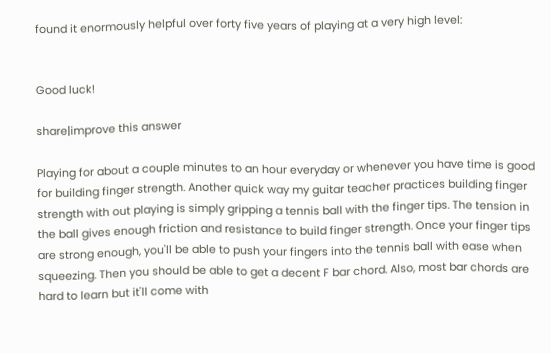found it enormously helpful over forty five years of playing at a very high level:


Good luck!

share|improve this answer

Playing for about a couple minutes to an hour everyday or whenever you have time is good for building finger strength. Another quick way my guitar teacher practices building finger strength with out playing is simply gripping a tennis ball with the finger tips. The tension in the ball gives enough friction and resistance to build finger strength. Once your finger tips are strong enough, you'll be able to push your fingers into the tennis ball with ease when squeezing. Then you should be able to get a decent F bar chord. Also, most bar chords are hard to learn but it'll come with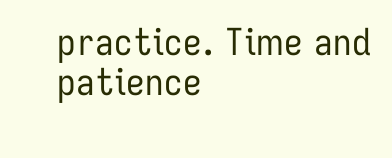practice. Time and patience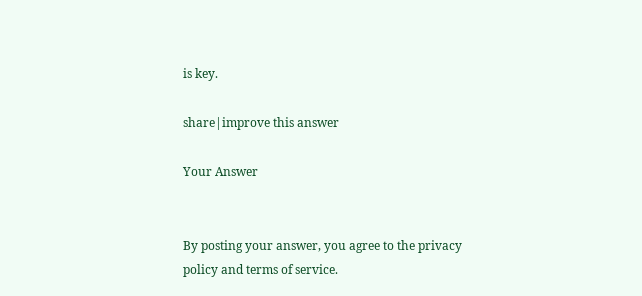is key.

share|improve this answer

Your Answer


By posting your answer, you agree to the privacy policy and terms of service.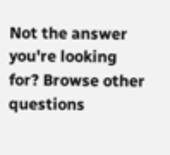Not the answer you're looking for? Browse other questions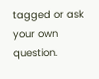tagged or ask your own question.